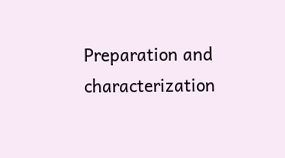Preparation and characterization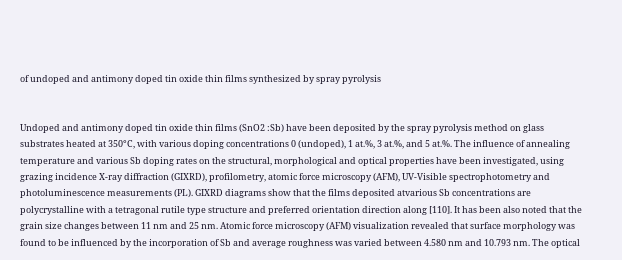of undoped and antimony doped tin oxide thin films synthesized by spray pyrolysis


Undoped and antimony doped tin oxide thin films (SnO2 :Sb) have been deposited by the spray pyrolysis method on glass substrates heated at 350°C, with various doping concentrations 0 (undoped), 1 at.%, 3 at.%, and 5 at.%. The influence of annealing temperature and various Sb doping rates on the structural, morphological and optical properties have been investigated, using grazing incidence X-ray diffraction (GIXRD), profilometry, atomic force microscopy (AFM), UV-Visible spectrophotometry and photoluminescence measurements (PL). GIXRD diagrams show that the films deposited atvarious Sb concentrations are polycrystalline with a tetragonal rutile type structure and preferred orientation direction along [110]. It has been also noted that the grain size changes between 11 nm and 25 nm. Atomic force microscopy (AFM) visualization revealed that surface morphology was found to be influenced by the incorporation of Sb and average roughness was varied between 4.580 nm and 10.793 nm. The optical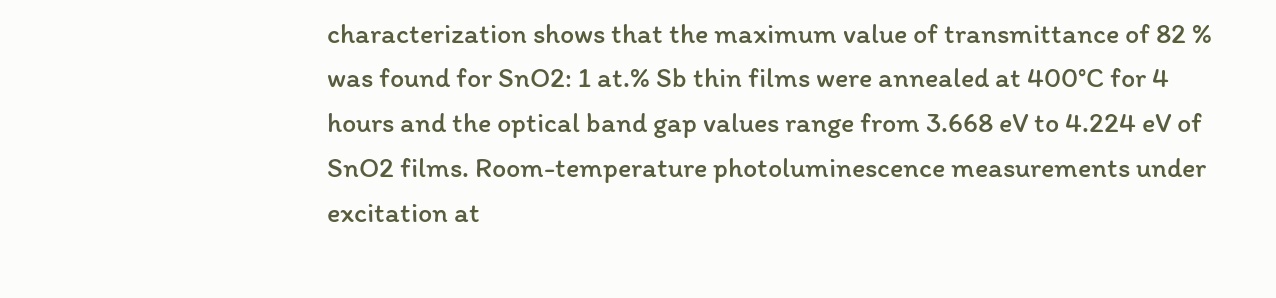characterization shows that the maximum value of transmittance of 82 % was found for SnO2: 1 at.% Sb thin films were annealed at 400°C for 4 hours and the optical band gap values range from 3.668 eV to 4.224 eV of SnO2 films. Room-temperature photoluminescence measurements under excitation at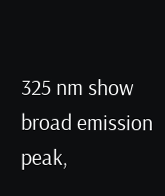325 nm show broad emission peak,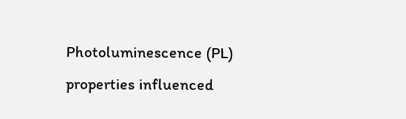Photoluminescence (PL) properties influenced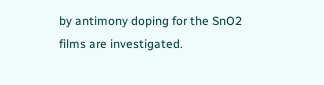by antimony doping for the SnO2 films are investigated.